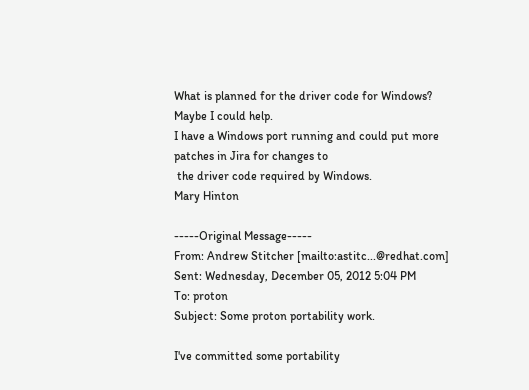What is planned for the driver code for Windows?
Maybe I could help.
I have a Windows port running and could put more patches in Jira for changes to
 the driver code required by Windows.
Mary Hinton

-----Original Message-----
From: Andrew Stitcher [mailto:astitc...@redhat.com]
Sent: Wednesday, December 05, 2012 5:04 PM
To: proton
Subject: Some proton portability work.

I've committed some portability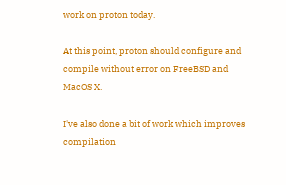work on proton today.

At this point, proton should configure and compile without error on FreeBSD and
MacOS X.

I've also done a bit of work which improves compilation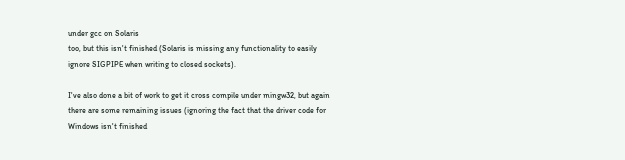under gcc on Solaris
too, but this isn't finished (Solaris is missing any functionality to easily
ignore SIGPIPE when writing to closed sockets).

I've also done a bit of work to get it cross compile under mingw32, but again
there are some remaining issues (ignoring the fact that the driver code for
Windows isn't finished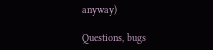anyway)

Questions, bugs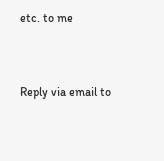etc. to me


Reply via email to